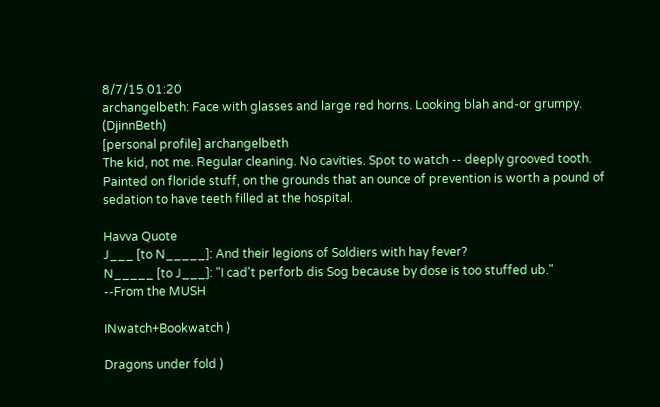8/7/15 01:20
archangelbeth: Face with glasses and large red horns. Looking blah and-or grumpy. (DjinnBeth)
[personal profile] archangelbeth
The kid, not me. Regular cleaning. No cavities. Spot to watch -- deeply grooved tooth. Painted on floride stuff, on the grounds that an ounce of prevention is worth a pound of sedation to have teeth filled at the hospital.

Havva Quote
J___ [to N_____]: And their legions of Soldiers with hay fever?
N_____ [to J___]: "I cad't perforb dis Sog because by dose is too stuffed ub."
--From the MUSH

INwatch+Bookwatch )

Dragons under fold )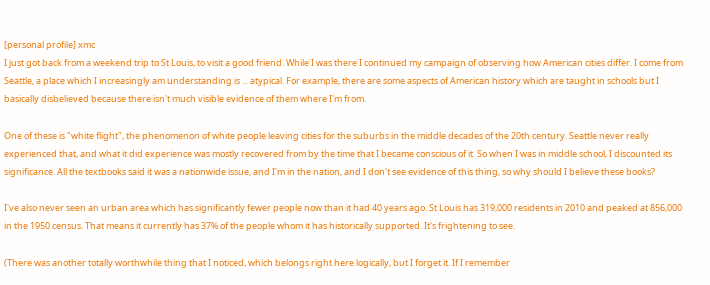[personal profile] xmc
I just got back from a weekend trip to St Louis, to visit a good friend. While I was there I continued my campaign of observing how American cities differ. I come from Seattle, a place which I increasingly am understanding is ... atypical. For example, there are some aspects of American history which are taught in schools but I basically disbelieved because there isn't much visible evidence of them where I'm from.

One of these is "white flight", the phenomenon of white people leaving cities for the suburbs in the middle decades of the 20th century. Seattle never really experienced that, and what it did experience was mostly recovered from by the time that I became conscious of it. So when I was in middle school, I discounted its significance. All the textbooks said it was a nationwide issue, and I'm in the nation, and I don't see evidence of this thing, so why should I believe these books?

I've also never seen an urban area which has significantly fewer people now than it had 40 years ago. St Louis has 319,000 residents in 2010 and peaked at 856,000 in the 1950 census. That means it currently has 37% of the people whom it has historically supported. It's frightening to see.

(There was another totally worthwhile thing that I noticed, which belongs right here logically, but I forget it. If I remember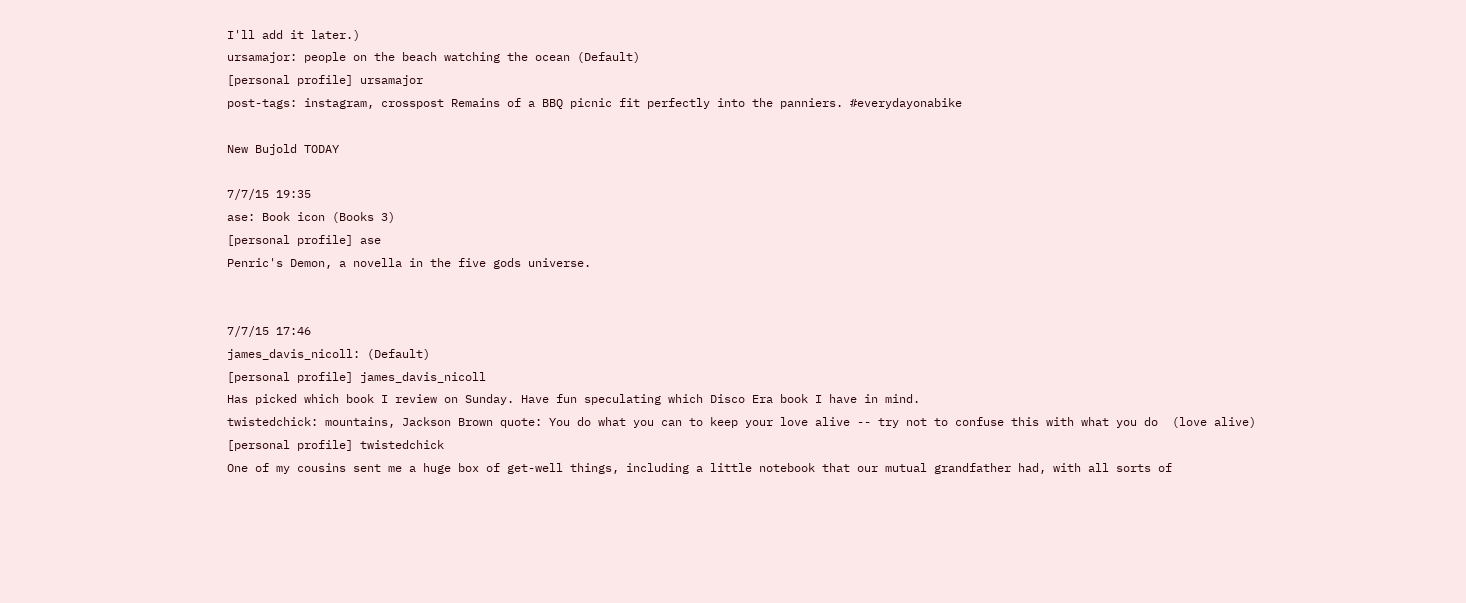I'll add it later.)
ursamajor: people on the beach watching the ocean (Default)
[personal profile] ursamajor
post-tags: instagram, crosspost Remains of a BBQ picnic fit perfectly into the panniers. #everydayonabike

New Bujold TODAY

7/7/15 19:35
ase: Book icon (Books 3)
[personal profile] ase
Penric's Demon, a novella in the five gods universe.


7/7/15 17:46
james_davis_nicoll: (Default)
[personal profile] james_davis_nicoll
Has picked which book I review on Sunday. Have fun speculating which Disco Era book I have in mind.
twistedchick: mountains, Jackson Brown quote: You do what you can to keep your love alive -- try not to confuse this with what you do  (love alive)
[personal profile] twistedchick
One of my cousins sent me a huge box of get-well things, including a little notebook that our mutual grandfather had, with all sorts of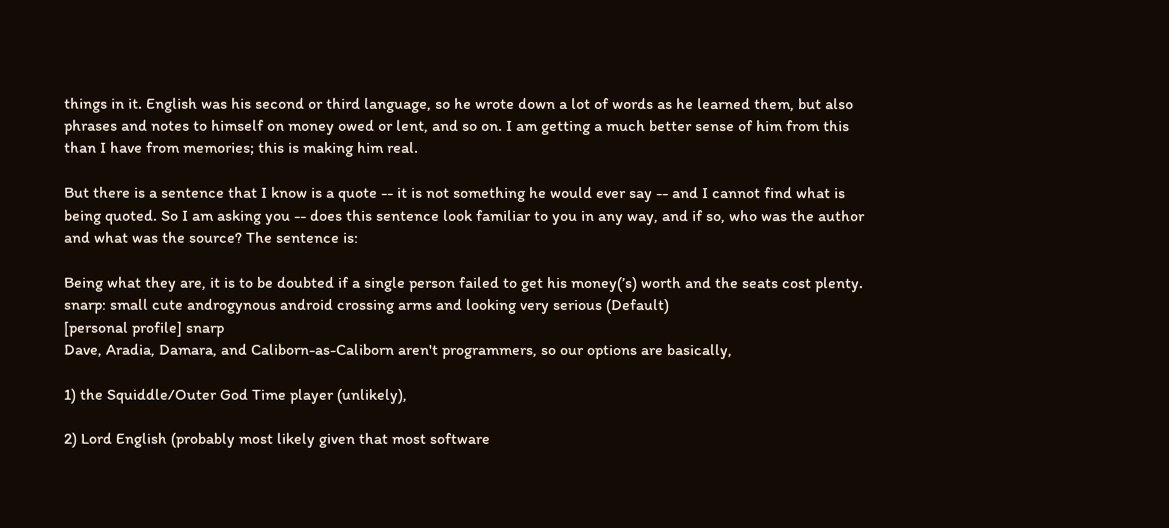things in it. English was his second or third language, so he wrote down a lot of words as he learned them, but also phrases and notes to himself on money owed or lent, and so on. I am getting a much better sense of him from this than I have from memories; this is making him real.

But there is a sentence that I know is a quote -- it is not something he would ever say -- and I cannot find what is being quoted. So I am asking you -- does this sentence look familiar to you in any way, and if so, who was the author and what was the source? The sentence is:

Being what they are, it is to be doubted if a single person failed to get his money(’s) worth and the seats cost plenty.
snarp: small cute androgynous android crossing arms and looking very serious (Default)
[personal profile] snarp
Dave, Aradia, Damara, and Caliborn-as-Caliborn aren't programmers, so our options are basically,

1) the Squiddle/Outer God Time player (unlikely),

2) Lord English (probably most likely given that most software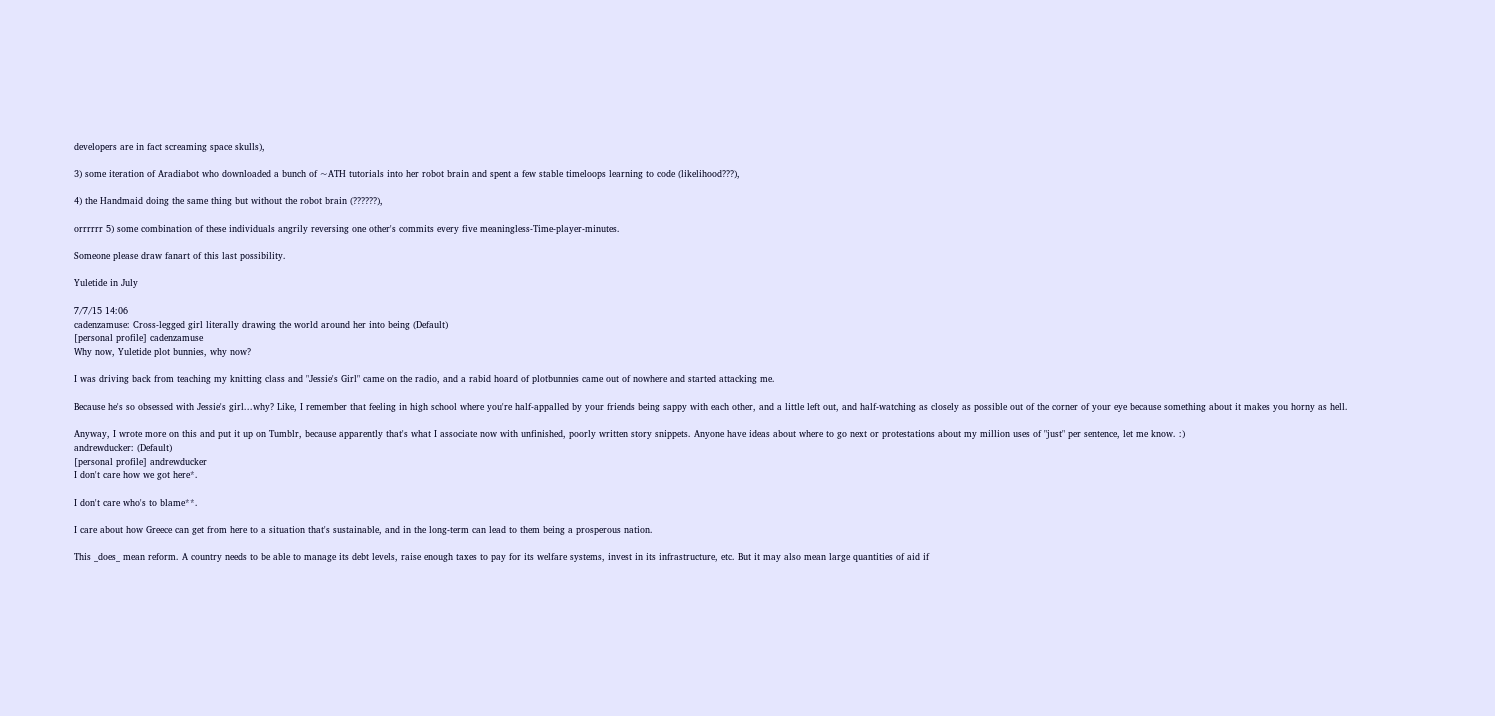developers are in fact screaming space skulls),

3) some iteration of Aradiabot who downloaded a bunch of ~ATH tutorials into her robot brain and spent a few stable timeloops learning to code (likelihood???),

4) the Handmaid doing the same thing but without the robot brain (??????),

orrrrrr 5) some combination of these individuals angrily reversing one other's commits every five meaningless-Time-player-minutes.

Someone please draw fanart of this last possibility.

Yuletide in July

7/7/15 14:06
cadenzamuse: Cross-legged girl literally drawing the world around her into being (Default)
[personal profile] cadenzamuse
Why now, Yuletide plot bunnies, why now?

I was driving back from teaching my knitting class and "Jessie's Girl" came on the radio, and a rabid hoard of plotbunnies came out of nowhere and started attacking me.

Because he's so obsessed with Jessie's girl...why? Like, I remember that feeling in high school where you're half-appalled by your friends being sappy with each other, and a little left out, and half-watching as closely as possible out of the corner of your eye because something about it makes you horny as hell.

Anyway, I wrote more on this and put it up on Tumblr, because apparently that's what I associate now with unfinished, poorly written story snippets. Anyone have ideas about where to go next or protestations about my million uses of "just" per sentence, let me know. :)
andrewducker: (Default)
[personal profile] andrewducker
I don't care how we got here*.

I don't care who's to blame**.

I care about how Greece can get from here to a situation that's sustainable, and in the long-term can lead to them being a prosperous nation.

This _does_ mean reform. A country needs to be able to manage its debt levels, raise enough taxes to pay for its welfare systems, invest in its infrastructure, etc. But it may also mean large quantities of aid if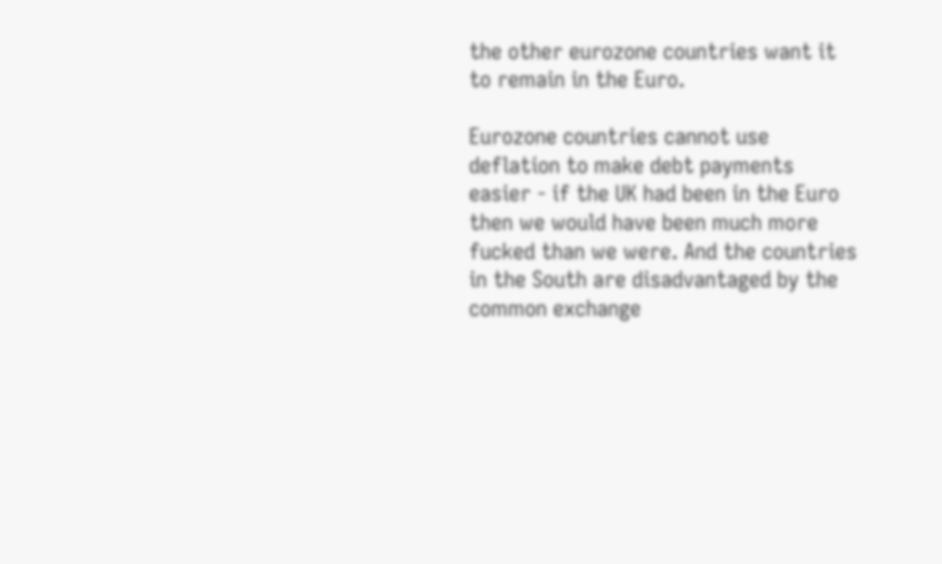the other eurozone countries want it to remain in the Euro.

Eurozone countries cannot use deflation to make debt payments easier - if the UK had been in the Euro then we would have been much more fucked than we were. And the countries in the South are disadvantaged by the common exchange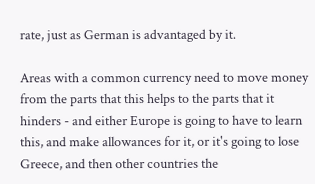rate, just as German is advantaged by it.

Areas with a common currency need to move money from the parts that this helps to the parts that it hinders - and either Europe is going to have to learn this, and make allowances for it, or it's going to lose Greece, and then other countries the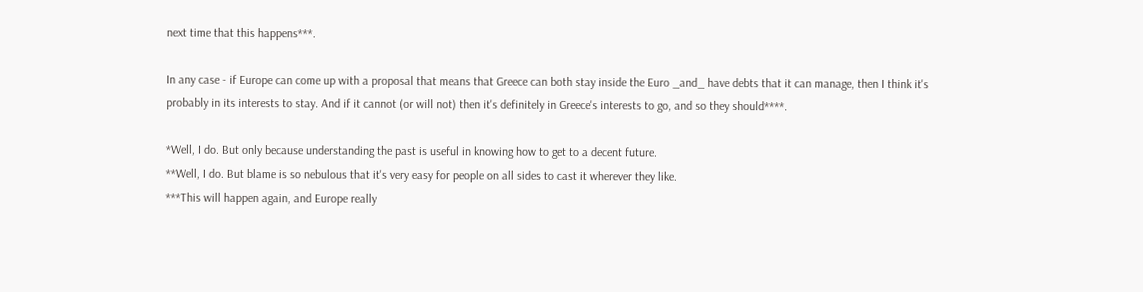next time that this happens***.

In any case - if Europe can come up with a proposal that means that Greece can both stay inside the Euro _and_ have debts that it can manage, then I think it's probably in its interests to stay. And if it cannot (or will not) then it's definitely in Greece's interests to go, and so they should****.

*Well, I do. But only because understanding the past is useful in knowing how to get to a decent future.
**Well, I do. But blame is so nebulous that it's very easy for people on all sides to cast it wherever they like.
***This will happen again, and Europe really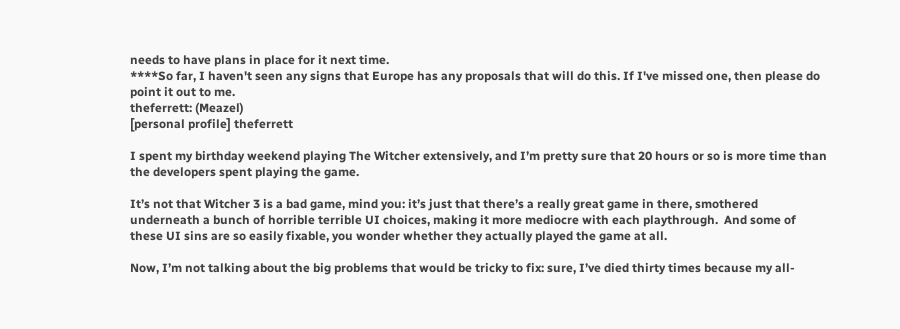needs to have plans in place for it next time.
****So far, I haven't seen any signs that Europe has any proposals that will do this. If I've missed one, then please do point it out to me.
theferrett: (Meazel)
[personal profile] theferrett

I spent my birthday weekend playing The Witcher extensively, and I’m pretty sure that 20 hours or so is more time than the developers spent playing the game.

It’s not that Witcher 3 is a bad game, mind you: it’s just that there’s a really great game in there, smothered underneath a bunch of horrible terrible UI choices, making it more mediocre with each playthrough.  And some of these UI sins are so easily fixable, you wonder whether they actually played the game at all.

Now, I’m not talking about the big problems that would be tricky to fix: sure, I’ve died thirty times because my all-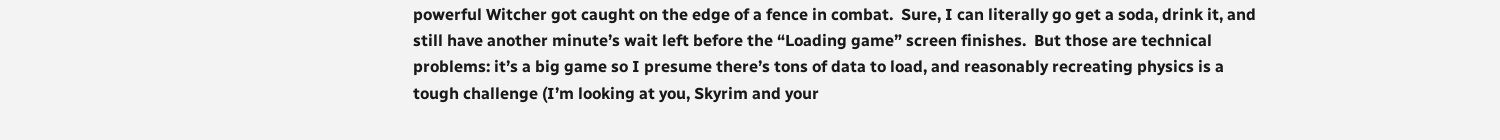powerful Witcher got caught on the edge of a fence in combat.  Sure, I can literally go get a soda, drink it, and still have another minute’s wait left before the “Loading game” screen finishes.  But those are technical problems: it’s a big game so I presume there’s tons of data to load, and reasonably recreating physics is a tough challenge (I’m looking at you, Skyrim and your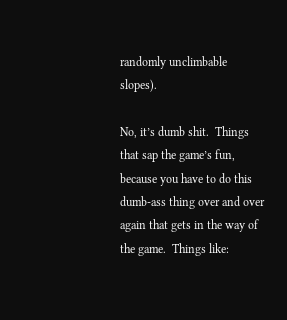randomly unclimbable slopes).

No, it’s dumb shit.  Things that sap the game’s fun, because you have to do this dumb-ass thing over and over again that gets in the way of the game.  Things like: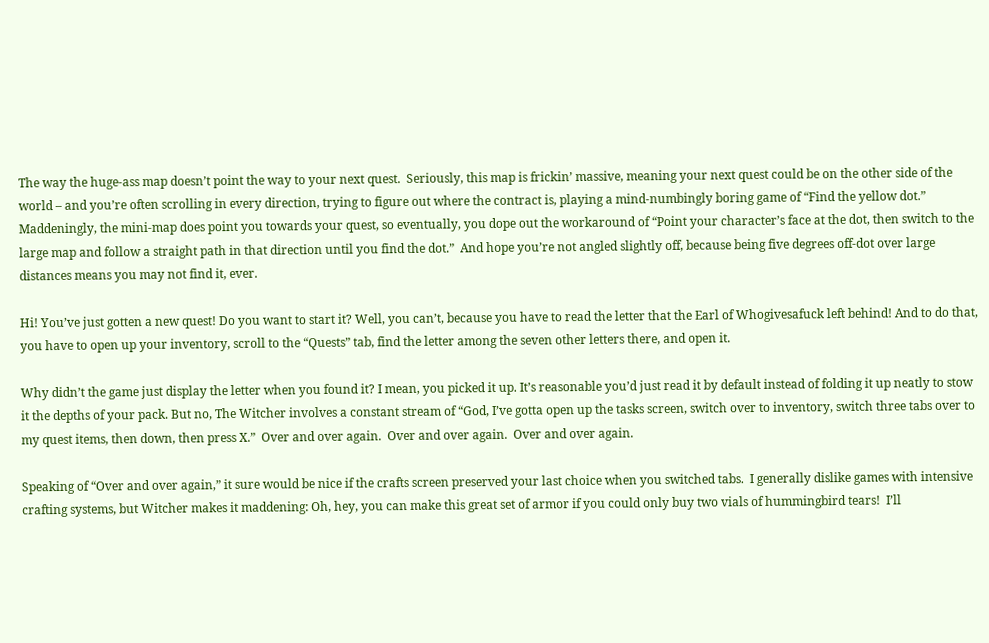The way the huge-ass map doesn’t point the way to your next quest.  Seriously, this map is frickin’ massive, meaning your next quest could be on the other side of the world – and you’re often scrolling in every direction, trying to figure out where the contract is, playing a mind-numbingly boring game of “Find the yellow dot.”  Maddeningly, the mini-map does point you towards your quest, so eventually, you dope out the workaround of “Point your character’s face at the dot, then switch to the large map and follow a straight path in that direction until you find the dot.”  And hope you’re not angled slightly off, because being five degrees off-dot over large distances means you may not find it, ever.

Hi! You’ve just gotten a new quest! Do you want to start it? Well, you can’t, because you have to read the letter that the Earl of Whogivesafuck left behind! And to do that, you have to open up your inventory, scroll to the “Quests” tab, find the letter among the seven other letters there, and open it.

Why didn’t the game just display the letter when you found it? I mean, you picked it up. It’s reasonable you’d just read it by default instead of folding it up neatly to stow it the depths of your pack. But no, The Witcher involves a constant stream of “God, I’ve gotta open up the tasks screen, switch over to inventory, switch three tabs over to my quest items, then down, then press X.”  Over and over again.  Over and over again.  Over and over again.

Speaking of “Over and over again,” it sure would be nice if the crafts screen preserved your last choice when you switched tabs.  I generally dislike games with intensive crafting systems, but Witcher makes it maddening: Oh, hey, you can make this great set of armor if you could only buy two vials of hummingbird tears!  I’ll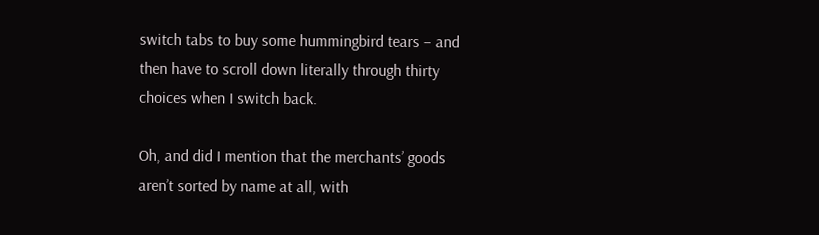switch tabs to buy some hummingbird tears – and then have to scroll down literally through thirty choices when I switch back.

Oh, and did I mention that the merchants’ goods aren’t sorted by name at all, with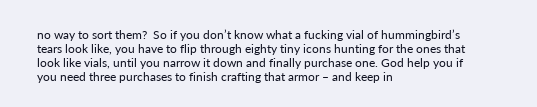no way to sort them?  So if you don’t know what a fucking vial of hummingbird’s tears look like, you have to flip through eighty tiny icons hunting for the ones that look like vials, until you narrow it down and finally purchase one. God help you if you need three purchases to finish crafting that armor – and keep in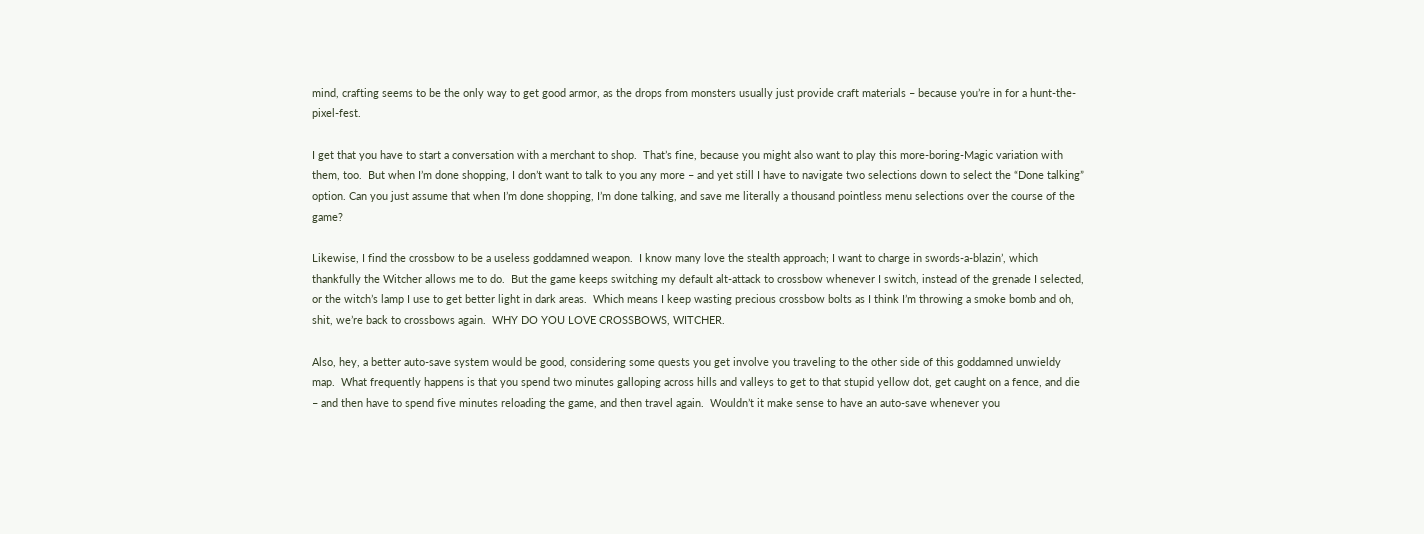mind, crafting seems to be the only way to get good armor, as the drops from monsters usually just provide craft materials – because you’re in for a hunt-the-pixel-fest.

I get that you have to start a conversation with a merchant to shop.  That’s fine, because you might also want to play this more-boring-Magic variation with them, too.  But when I’m done shopping, I don’t want to talk to you any more – and yet still I have to navigate two selections down to select the “Done talking” option. Can you just assume that when I’m done shopping, I’m done talking, and save me literally a thousand pointless menu selections over the course of the game?

Likewise, I find the crossbow to be a useless goddamned weapon.  I know many love the stealth approach; I want to charge in swords-a-blazin’, which thankfully the Witcher allows me to do.  But the game keeps switching my default alt-attack to crossbow whenever I switch, instead of the grenade I selected, or the witch’s lamp I use to get better light in dark areas.  Which means I keep wasting precious crossbow bolts as I think I’m throwing a smoke bomb and oh, shit, we’re back to crossbows again.  WHY DO YOU LOVE CROSSBOWS, WITCHER.

Also, hey, a better auto-save system would be good, considering some quests you get involve you traveling to the other side of this goddamned unwieldy map.  What frequently happens is that you spend two minutes galloping across hills and valleys to get to that stupid yellow dot, get caught on a fence, and die – and then have to spend five minutes reloading the game, and then travel again.  Wouldn’t it make sense to have an auto-save whenever you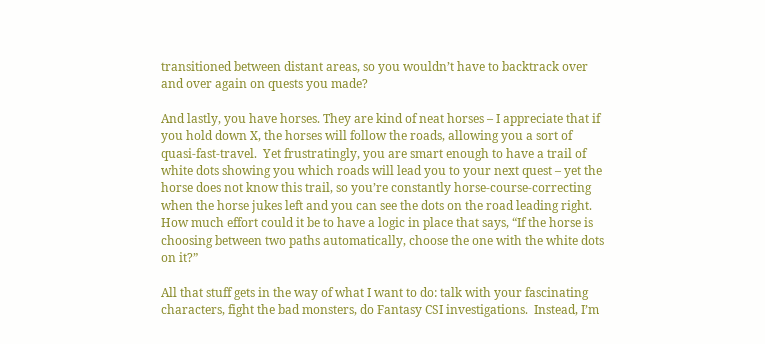transitioned between distant areas, so you wouldn’t have to backtrack over and over again on quests you made?

And lastly, you have horses. They are kind of neat horses – I appreciate that if you hold down X, the horses will follow the roads, allowing you a sort of quasi-fast-travel.  Yet frustratingly, you are smart enough to have a trail of white dots showing you which roads will lead you to your next quest – yet the horse does not know this trail, so you’re constantly horse-course-correcting when the horse jukes left and you can see the dots on the road leading right. How much effort could it be to have a logic in place that says, “If the horse is choosing between two paths automatically, choose the one with the white dots on it?”

All that stuff gets in the way of what I want to do: talk with your fascinating characters, fight the bad monsters, do Fantasy CSI investigations.  Instead, I’m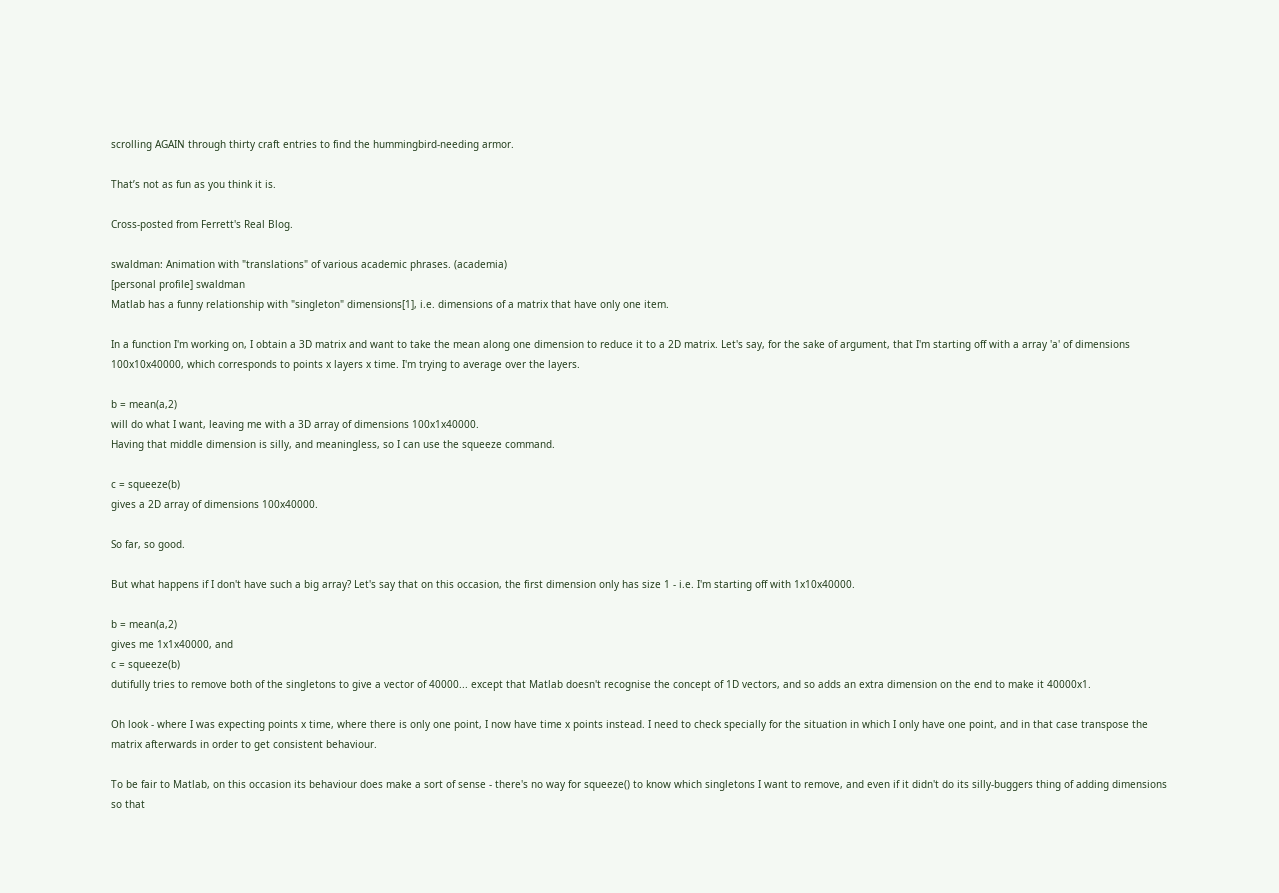scrolling AGAIN through thirty craft entries to find the hummingbird-needing armor.

That’s not as fun as you think it is.

Cross-posted from Ferrett's Real Blog.

swaldman: Animation with "translations" of various academic phrases. (academia)
[personal profile] swaldman
Matlab has a funny relationship with "singleton" dimensions[1], i.e. dimensions of a matrix that have only one item.

In a function I'm working on, I obtain a 3D matrix and want to take the mean along one dimension to reduce it to a 2D matrix. Let's say, for the sake of argument, that I'm starting off with a array 'a' of dimensions 100x10x40000, which corresponds to points x layers x time. I'm trying to average over the layers.

b = mean(a,2)
will do what I want, leaving me with a 3D array of dimensions 100x1x40000.
Having that middle dimension is silly, and meaningless, so I can use the squeeze command.

c = squeeze(b)
gives a 2D array of dimensions 100x40000.

So far, so good.

But what happens if I don't have such a big array? Let's say that on this occasion, the first dimension only has size 1 - i.e. I'm starting off with 1x10x40000.

b = mean(a,2)
gives me 1x1x40000, and
c = squeeze(b)
dutifully tries to remove both of the singletons to give a vector of 40000... except that Matlab doesn't recognise the concept of 1D vectors, and so adds an extra dimension on the end to make it 40000x1.

Oh look - where I was expecting points x time, where there is only one point, I now have time x points instead. I need to check specially for the situation in which I only have one point, and in that case transpose the matrix afterwards in order to get consistent behaviour.

To be fair to Matlab, on this occasion its behaviour does make a sort of sense - there's no way for squeeze() to know which singletons I want to remove, and even if it didn't do its silly-buggers thing of adding dimensions so that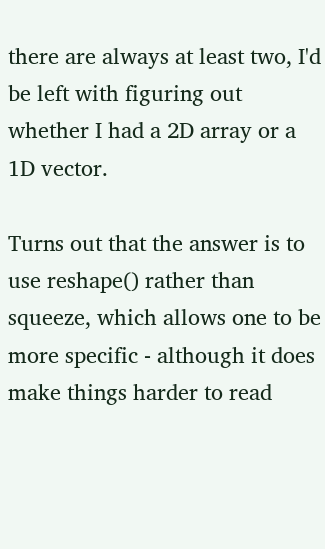there are always at least two, I'd be left with figuring out whether I had a 2D array or a 1D vector.

Turns out that the answer is to use reshape() rather than squeeze, which allows one to be more specific - although it does make things harder to read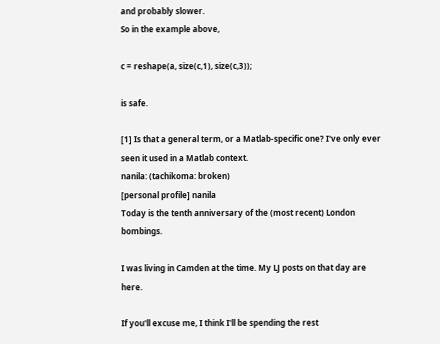and probably slower.
So in the example above,

c = reshape(a, size(c,1), size(c,3));

is safe.

[1] Is that a general term, or a Matlab-specific one? I've only ever seen it used in a Matlab context.
nanila: (tachikoma: broken)
[personal profile] nanila
Today is the tenth anniversary of the (most recent) London bombings.

I was living in Camden at the time. My LJ posts on that day are here.

If you'll excuse me, I think I'll be spending the rest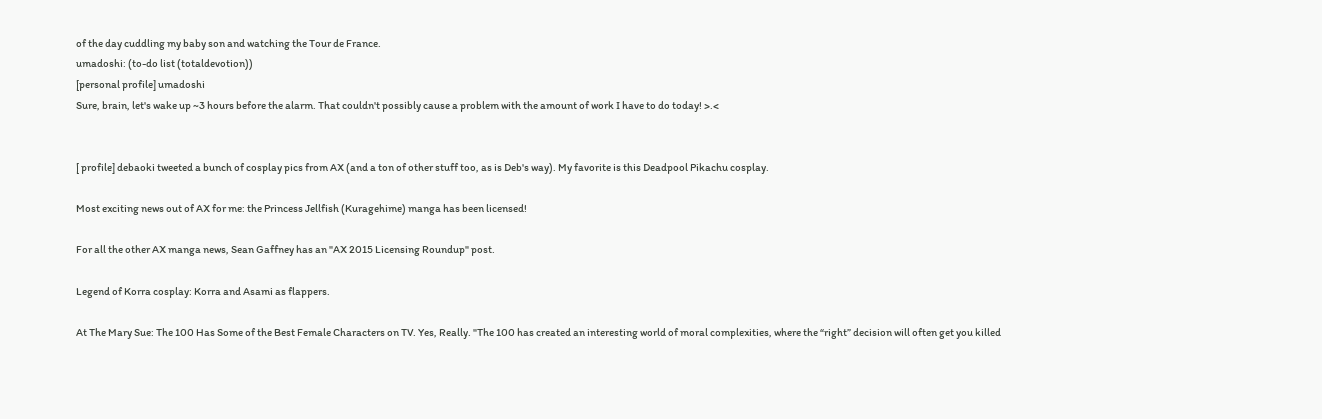of the day cuddling my baby son and watching the Tour de France.
umadoshi: (to-do list (totaldevotion))
[personal profile] umadoshi
Sure, brain, let's wake up ~3 hours before the alarm. That couldn't possibly cause a problem with the amount of work I have to do today! >.<


[ profile] debaoki tweeted a bunch of cosplay pics from AX (and a ton of other stuff too, as is Deb's way). My favorite is this Deadpool Pikachu cosplay.

Most exciting news out of AX for me: the Princess Jellfish (Kuragehime) manga has been licensed!

For all the other AX manga news, Sean Gaffney has an "AX 2015 Licensing Roundup" post.

Legend of Korra cosplay: Korra and Asami as flappers.

At The Mary Sue: The 100 Has Some of the Best Female Characters on TV. Yes, Really. "The 100 has created an interesting world of moral complexities, where the “right” decision will often get you killed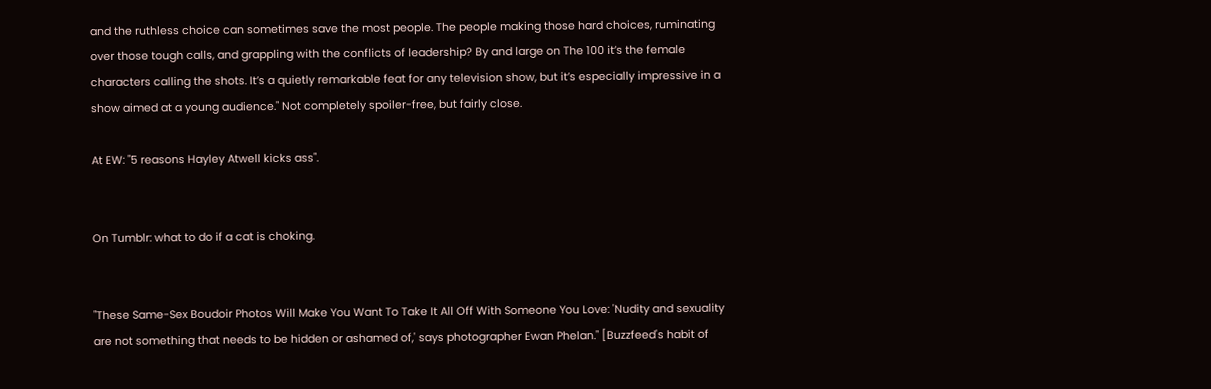and the ruthless choice can sometimes save the most people. The people making those hard choices, ruminating over those tough calls, and grappling with the conflicts of leadership? By and large on The 100 it’s the female characters calling the shots. It’s a quietly remarkable feat for any television show, but it’s especially impressive in a show aimed at a young audience." Not completely spoiler-free, but fairly close.

At EW: "5 reasons Hayley Atwell kicks ass".


On Tumblr: what to do if a cat is choking.


"These Same-Sex Boudoir Photos Will Make You Want To Take It All Off With Someone You Love: 'Nudity and sexuality are not something that needs to be hidden or ashamed of,' says photographer Ewan Phelan." [Buzzfeed's habit of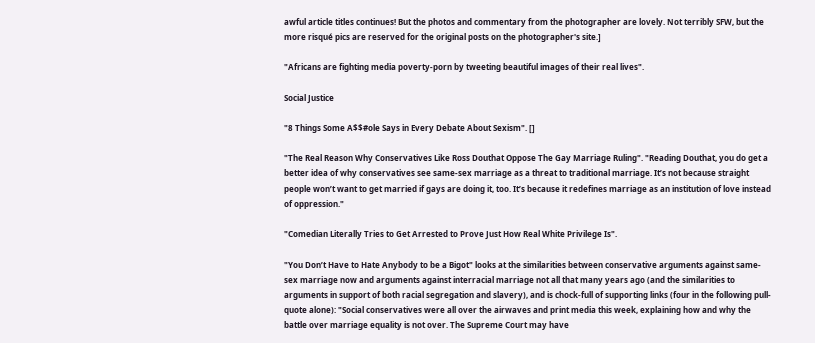awful article titles continues! But the photos and commentary from the photographer are lovely. Not terribly SFW, but the more risqué pics are reserved for the original posts on the photographer's site.]

"Africans are fighting media poverty-porn by tweeting beautiful images of their real lives".

Social Justice

"8 Things Some A$$#ole Says in Every Debate About Sexism". []

"The Real Reason Why Conservatives Like Ross Douthat Oppose The Gay Marriage Ruling". "Reading Douthat, you do get a better idea of why conservatives see same-sex marriage as a threat to traditional marriage. It’s not because straight people won’t want to get married if gays are doing it, too. It’s because it redefines marriage as an institution of love instead of oppression."

"Comedian Literally Tries to Get Arrested to Prove Just How Real White Privilege Is".

"You Don’t Have to Hate Anybody to be a Bigot" looks at the similarities between conservative arguments against same-sex marriage now and arguments against interracial marriage not all that many years ago (and the similarities to arguments in support of both racial segregation and slavery), and is chock-full of supporting links (four in the following pull-quote alone): "Social conservatives were all over the airwaves and print media this week, explaining how and why the battle over marriage equality is not over. The Supreme Court may have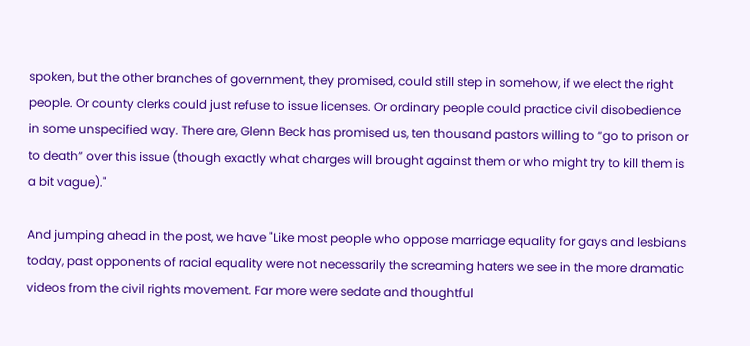spoken, but the other branches of government, they promised, could still step in somehow, if we elect the right people. Or county clerks could just refuse to issue licenses. Or ordinary people could practice civil disobedience in some unspecified way. There are, Glenn Beck has promised us, ten thousand pastors willing to “go to prison or to death” over this issue (though exactly what charges will brought against them or who might try to kill them is a bit vague)."

And jumping ahead in the post, we have "Like most people who oppose marriage equality for gays and lesbians today, past opponents of racial equality were not necessarily the screaming haters we see in the more dramatic videos from the civil rights movement. Far more were sedate and thoughtful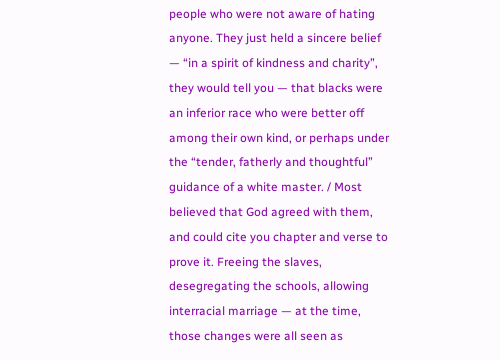people who were not aware of hating anyone. They just held a sincere belief — “in a spirit of kindness and charity”, they would tell you — that blacks were an inferior race who were better off among their own kind, or perhaps under the “tender, fatherly and thoughtful” guidance of a white master. / Most believed that God agreed with them, and could cite you chapter and verse to prove it. Freeing the slaves, desegregating the schools, allowing interracial marriage — at the time, those changes were all seen as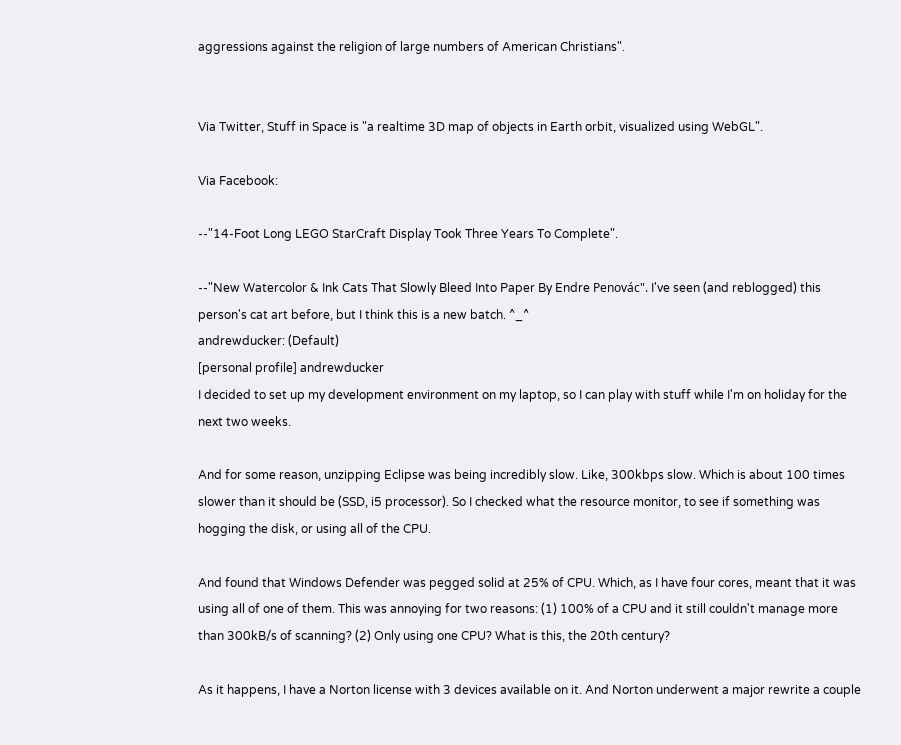aggressions against the religion of large numbers of American Christians".


Via Twitter, Stuff in Space is "a realtime 3D map of objects in Earth orbit, visualized using WebGL".

Via Facebook:

--"14-Foot Long LEGO StarCraft Display Took Three Years To Complete".

--"New Watercolor & Ink Cats That Slowly Bleed Into Paper By Endre Penovác". I've seen (and reblogged) this person's cat art before, but I think this is a new batch. ^_^
andrewducker: (Default)
[personal profile] andrewducker
I decided to set up my development environment on my laptop, so I can play with stuff while I'm on holiday for the next two weeks.

And for some reason, unzipping Eclipse was being incredibly slow. Like, 300kbps slow. Which is about 100 times slower than it should be (SSD, i5 processor). So I checked what the resource monitor, to see if something was hogging the disk, or using all of the CPU.

And found that Windows Defender was pegged solid at 25% of CPU. Which, as I have four cores, meant that it was using all of one of them. This was annoying for two reasons: (1) 100% of a CPU and it still couldn't manage more than 300kB/s of scanning? (2) Only using one CPU? What is this, the 20th century?

As it happens, I have a Norton license with 3 devices available on it. And Norton underwent a major rewrite a couple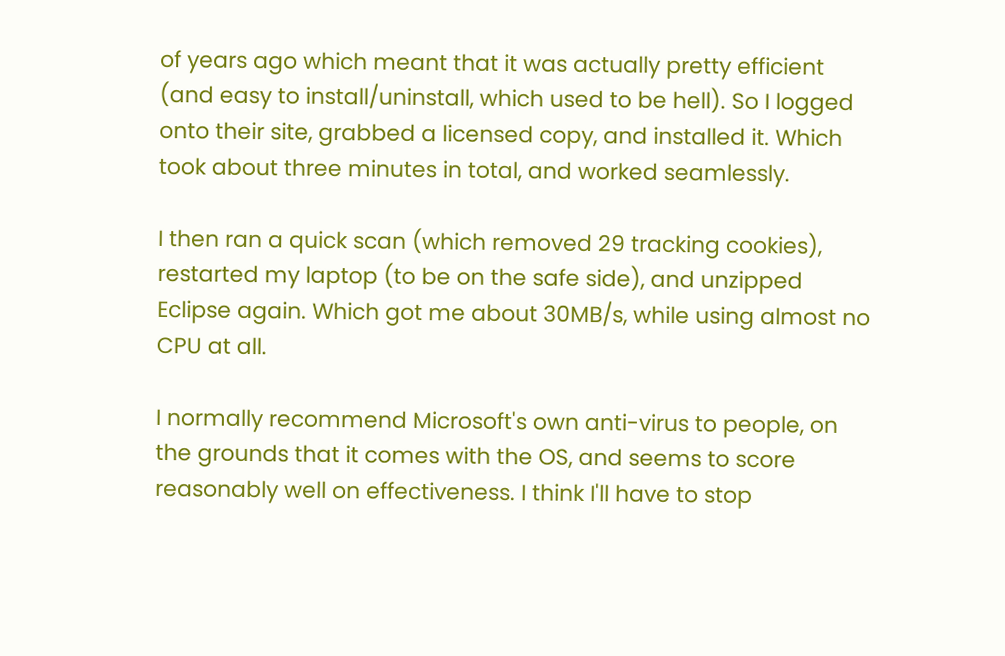of years ago which meant that it was actually pretty efficient (and easy to install/uninstall, which used to be hell). So I logged onto their site, grabbed a licensed copy, and installed it. Which took about three minutes in total, and worked seamlessly.

I then ran a quick scan (which removed 29 tracking cookies), restarted my laptop (to be on the safe side), and unzipped Eclipse again. Which got me about 30MB/s, while using almost no CPU at all.

I normally recommend Microsoft's own anti-virus to people, on the grounds that it comes with the OS, and seems to score reasonably well on effectiveness. I think I'll have to stop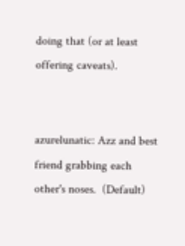doing that (or at least offering caveats).


azurelunatic: Azz and best friend grabbing each other's noses.  (Default)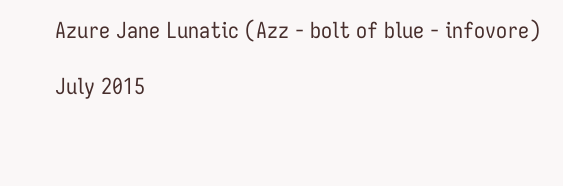Azure Jane Lunatic (Azz - bolt of blue - infovore)

July 2015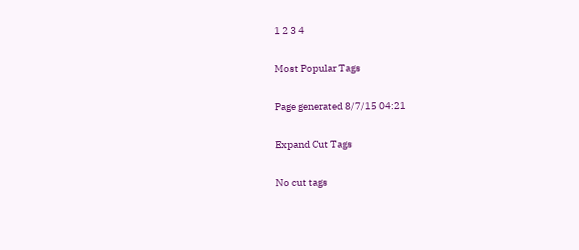1 2 3 4

Most Popular Tags

Page generated 8/7/15 04:21

Expand Cut Tags

No cut tags